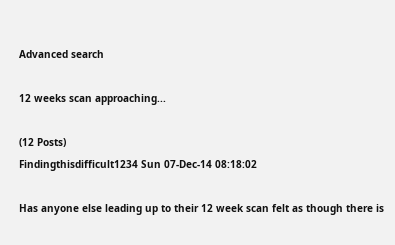Advanced search

12 weeks scan approaching...

(12 Posts)
Findingthisdifficult1234 Sun 07-Dec-14 08:18:02

Has anyone else leading up to their 12 week scan felt as though there is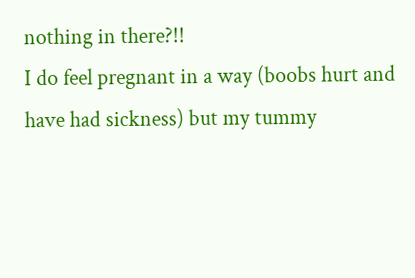nothing in there?!!
I do feel pregnant in a way (boobs hurt and have had sickness) but my tummy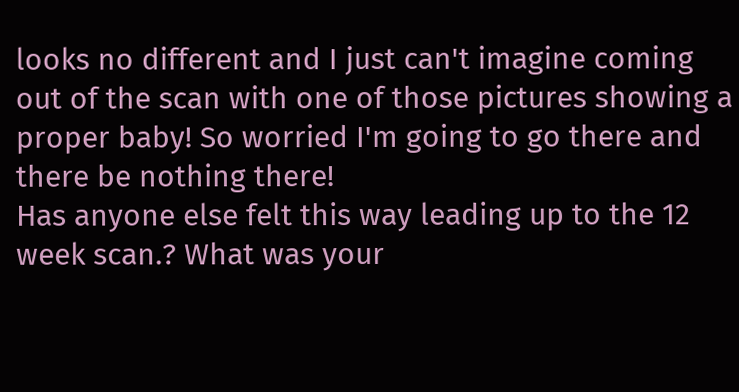looks no different and I just can't imagine coming out of the scan with one of those pictures showing a proper baby! So worried I'm going to go there and there be nothing there!
Has anyone else felt this way leading up to the 12 week scan.? What was your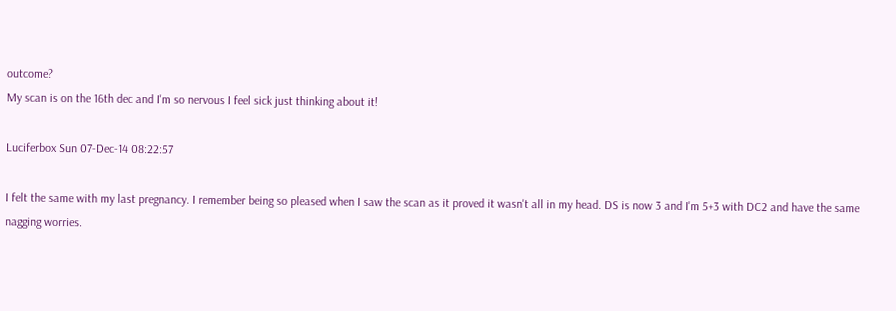outcome?
My scan is on the 16th dec and I'm so nervous I feel sick just thinking about it!

Luciferbox Sun 07-Dec-14 08:22:57

I felt the same with my last pregnancy. I remember being so pleased when I saw the scan as it proved it wasn't all in my head. DS is now 3 and I'm 5+3 with DC2 and have the same nagging worries.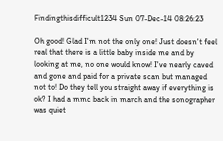Findingthisdifficult1234 Sun 07-Dec-14 08:26:23

Oh good! Glad I'm not the only one! Just doesn't feel real that there is a little baby inside me and by looking at me, no one would know! I've nearly caved and gone and paid for a private scan but managed not to! Do they tell you straight away if everything is ok? I had a mmc back in march and the sonographer was quiet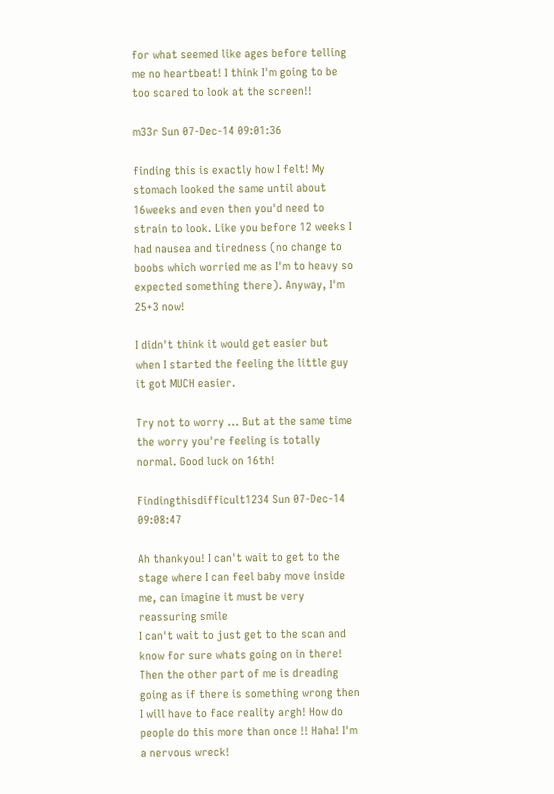for what seemed like ages before telling me no heartbeat! I think I'm going to be too scared to look at the screen!!

m33r Sun 07-Dec-14 09:01:36

finding this is exactly how I felt! My stomach looked the same until about 16weeks and even then you'd need to strain to look. Like you before 12 weeks I had nausea and tiredness (no change to boobs which worried me as I'm to heavy so expected something there). Anyway, I'm 25+3 now!

I didn't think it would get easier but when I started the feeling the little guy it got MUCH easier.

Try not to worry ... But at the same time the worry you're feeling is totally normal. Good luck on 16th!

Findingthisdifficult1234 Sun 07-Dec-14 09:08:47

Ah thankyou! I can't wait to get to the stage where I can feel baby move inside me, can imagine it must be very reassuring smile
I can't wait to just get to the scan and know for sure whats going on in there! Then the other part of me is dreading going as if there is something wrong then I will have to face reality argh! How do people do this more than once !! Haha! I'm a nervous wreck!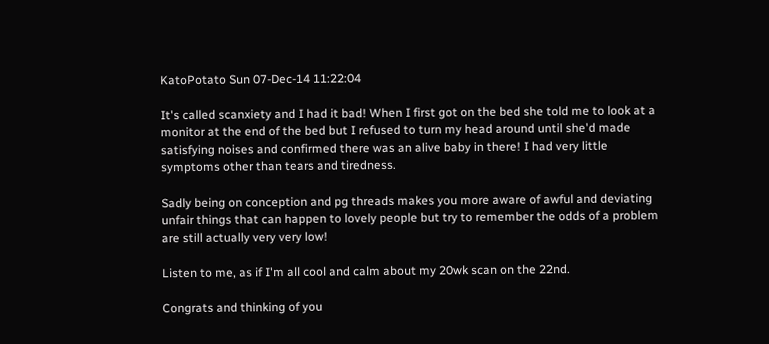KatoPotato Sun 07-Dec-14 11:22:04

It's called scanxiety and I had it bad! When I first got on the bed she told me to look at a monitor at the end of the bed but I refused to turn my head around until she'd made satisfying noises and confirmed there was an alive baby in there! I had very little symptoms other than tears and tiredness.

Sadly being on conception and pg threads makes you more aware of awful and deviating unfair things that can happen to lovely people but try to remember the odds of a problem are still actually very very low!

Listen to me, as if I'm all cool and calm about my 20wk scan on the 22nd.

Congrats and thinking of you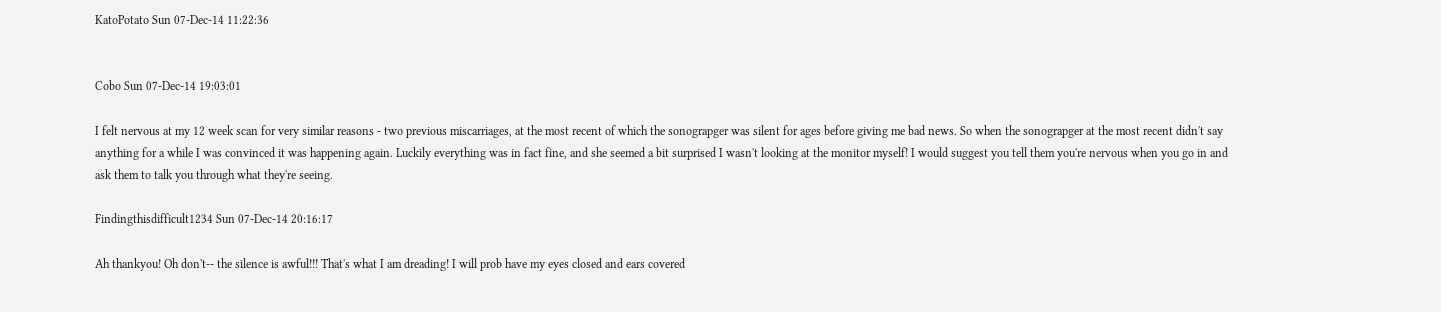KatoPotato Sun 07-Dec-14 11:22:36


Cobo Sun 07-Dec-14 19:03:01

I felt nervous at my 12 week scan for very similar reasons - two previous miscarriages, at the most recent of which the sonograpger was silent for ages before giving me bad news. So when the sonograpger at the most recent didn't say anything for a while I was convinced it was happening again. Luckily everything was in fact fine, and she seemed a bit surprised I wasn't looking at the monitor myself! I would suggest you tell them you're nervous when you go in and ask them to talk you through what they're seeing.

Findingthisdifficult1234 Sun 07-Dec-14 20:16:17

Ah thankyou! Oh don't-- the silence is awful!!! That's what I am dreading! I will prob have my eyes closed and ears covered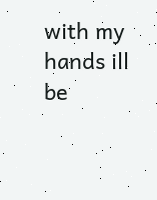with my hands ill be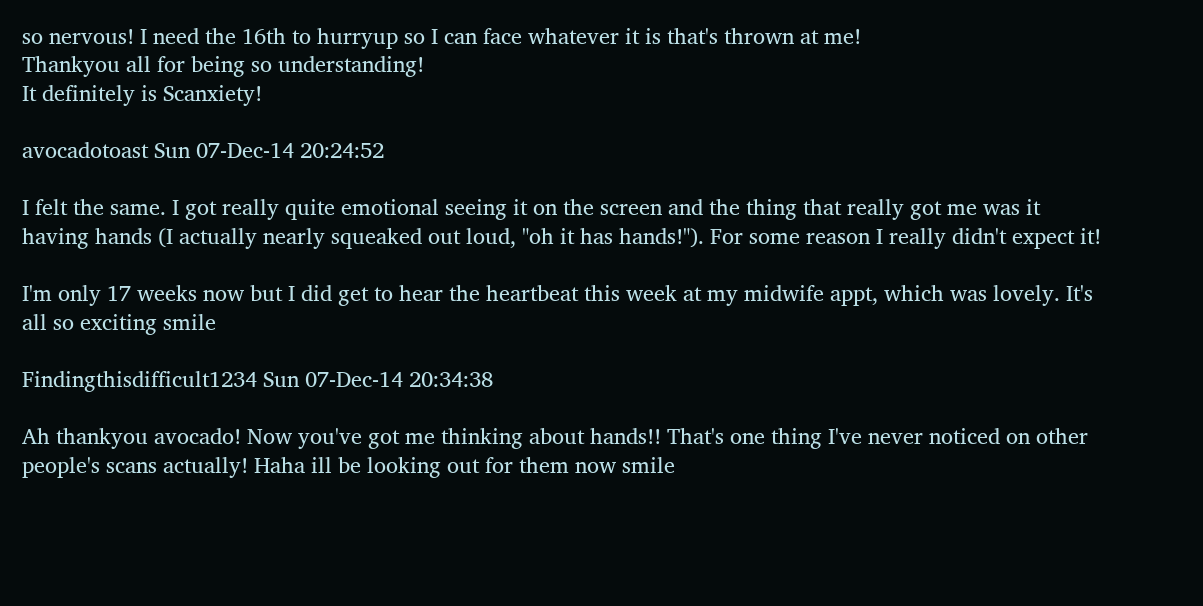so nervous! I need the 16th to hurryup so I can face whatever it is that's thrown at me!
Thankyou all for being so understanding!
It definitely is Scanxiety!

avocadotoast Sun 07-Dec-14 20:24:52

I felt the same. I got really quite emotional seeing it on the screen and the thing that really got me was it having hands (I actually nearly squeaked out loud, "oh it has hands!"). For some reason I really didn't expect it!

I'm only 17 weeks now but I did get to hear the heartbeat this week at my midwife appt, which was lovely. It's all so exciting smile

Findingthisdifficult1234 Sun 07-Dec-14 20:34:38

Ah thankyou avocado! Now you've got me thinking about hands!! That's one thing I've never noticed on other people's scans actually! Haha ill be looking out for them now smile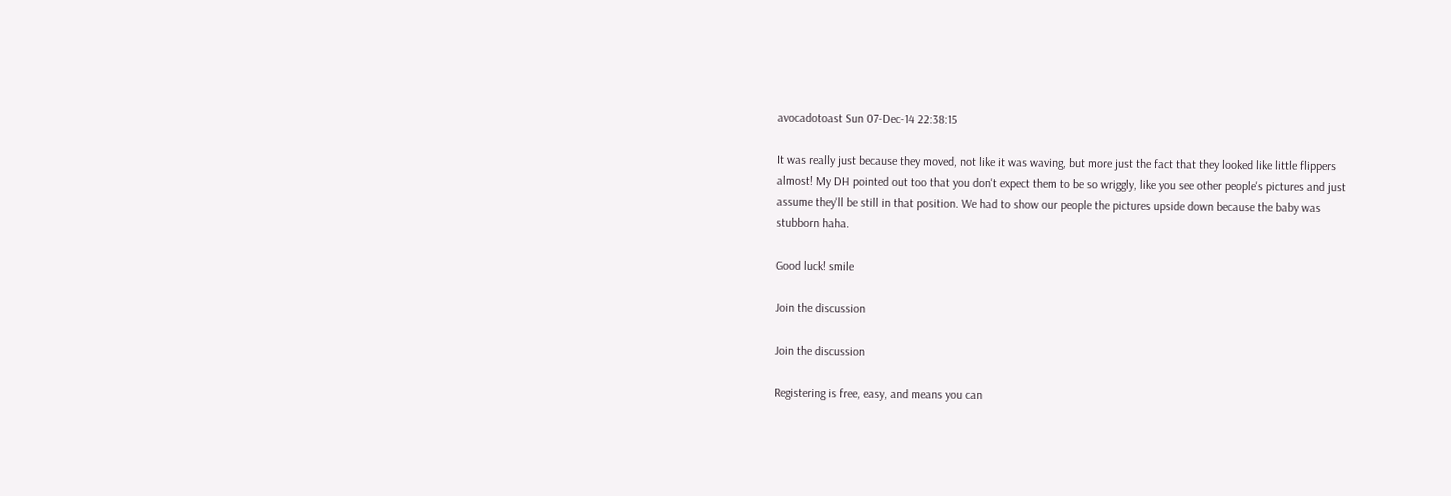avocadotoast Sun 07-Dec-14 22:38:15

It was really just because they moved, not like it was waving, but more just the fact that they looked like little flippers almost! My DH pointed out too that you don't expect them to be so wriggly, like you see other people's pictures and just assume they'll be still in that position. We had to show our people the pictures upside down because the baby was stubborn haha.

Good luck! smile

Join the discussion

Join the discussion

Registering is free, easy, and means you can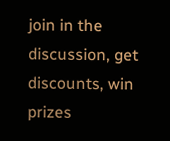join in the discussion, get discounts, win prizes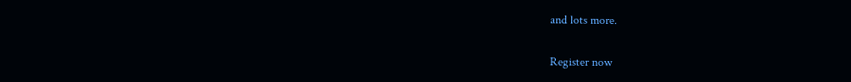and lots more.

Register now